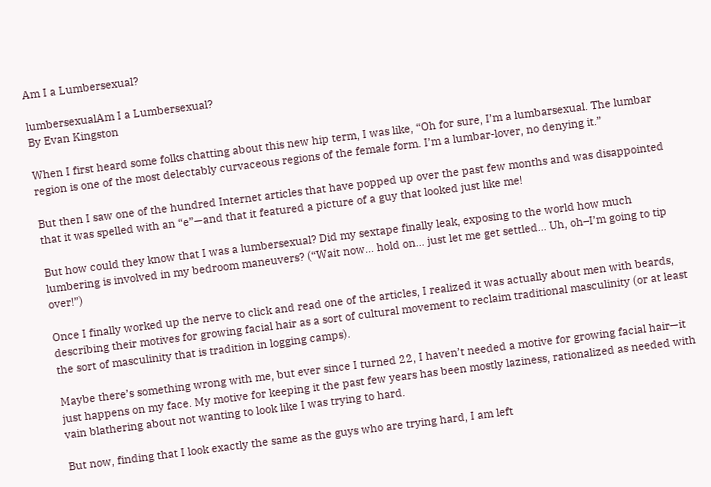Am I a Lumbersexual?

lumbersexualAm I a Lumbersexual?
By Evan Kingston

When I first heard some folks chatting about this new hip term, I was like, “Oh for sure, I’m a lumbarsexual. The lumbar region is one of the most delectably curvaceous regions of the female form. I’m a lumbar-lover, no denying it.”

But then I saw one of the hundred Internet articles that have popped up over the past few months and was disappointed that it was spelled with an “e”—and that it featured a picture of a guy that looked just like me!

But how could they know that I was a lumbersexual? Did my sextape finally leak, exposing to the world how much lumbering is involved in my bedroom maneuvers? (“Wait now… hold on… just let me get settled… Uh, oh–I’m going to tip over!”)

Once I finally worked up the nerve to click and read one of the articles, I realized it was actually about men with beards, describing their motives for growing facial hair as a sort of cultural movement to reclaim traditional masculinity (or at least the sort of masculinity that is tradition in logging camps).

Maybe there’s something wrong with me, but ever since I turned 22, I haven’t needed a motive for growing facial hair—it just happens on my face. My motive for keeping it the past few years has been mostly laziness, rationalized as needed with vain blathering about not wanting to look like I was trying to hard.

But now, finding that I look exactly the same as the guys who are trying hard, I am left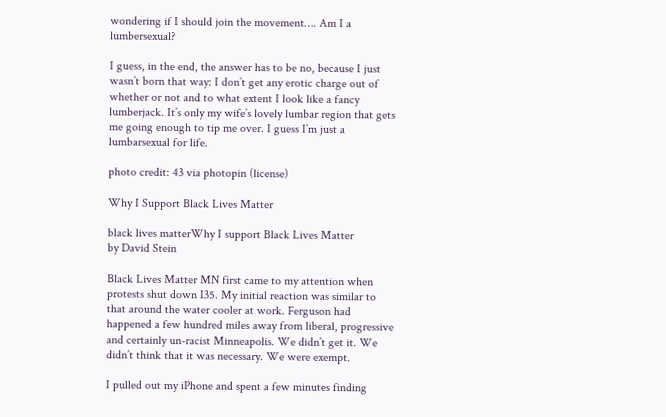wondering if I should join the movement…. Am I a lumbersexual?

I guess, in the end, the answer has to be no, because I just wasn’t born that way: I don’t get any erotic charge out of whether or not and to what extent I look like a fancy lumberjack. It’s only my wife’s lovely lumbar region that gets me going enough to tip me over. I guess I’m just a lumbarsexual for life.

photo credit: 43 via photopin (license)

Why I Support Black Lives Matter

black lives matterWhy I support Black Lives Matter
by David Stein

Black Lives Matter MN first came to my attention when protests shut down I35. My initial reaction was similar to that around the water cooler at work. Ferguson had happened a few hundred miles away from liberal, progressive and certainly un-racist Minneapolis. We didn’t get it. We didn’t think that it was necessary. We were exempt.

I pulled out my iPhone and spent a few minutes finding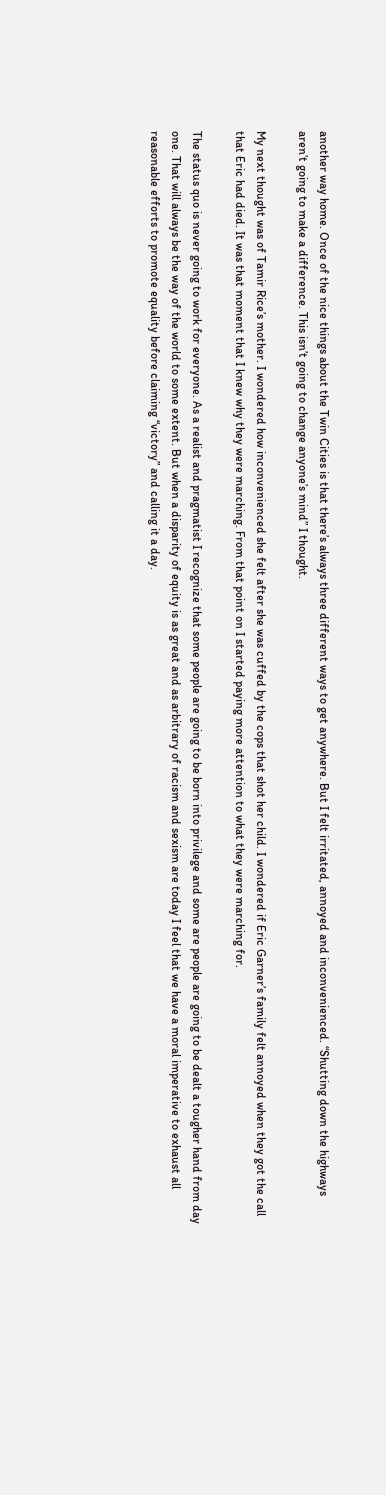another way home. Once of the nice things about the Twin Cities is that there’s always three different ways to get anywhere. But I felt irritated, annoyed and inconvenienced. “Shutting down the highways aren’t going to make a difference. This isn’t going to change anyone’s mind” I thought.

My next thought was of Tamir Rice’s mother. I wondered how inconvenienced she felt after she was cuffed by the cops that shot her child. I wondered if Eric Garner’s family felt annoyed when they got the call that Eric had died. It was that moment that I knew why they were marching. From that point on I started paying more attention to what they were marching for.

The status quo is never going to work for everyone. As a realist and pragmatist I recognize that some people are going to be born into privilege and some are people are going to be dealt a tougher hand from day one. That will always be the way of the world to some extent. But when a disparity of equity is as great and as arbitrary of racism and sexism are today I feel that we have a moral imperative to exhaust all reasonable efforts to promote equality before claiming “victory” and calling it a day.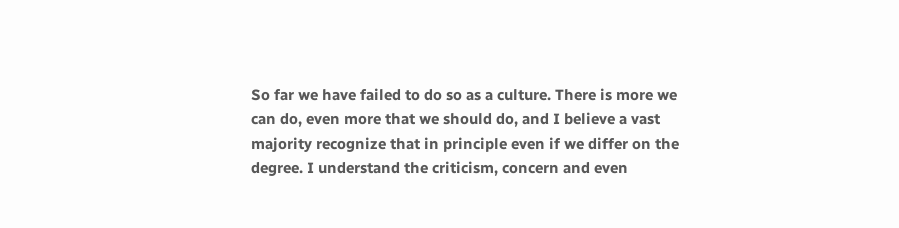So far we have failed to do so as a culture. There is more we can do, even more that we should do, and I believe a vast majority recognize that in principle even if we differ on the degree. I understand the criticism, concern and even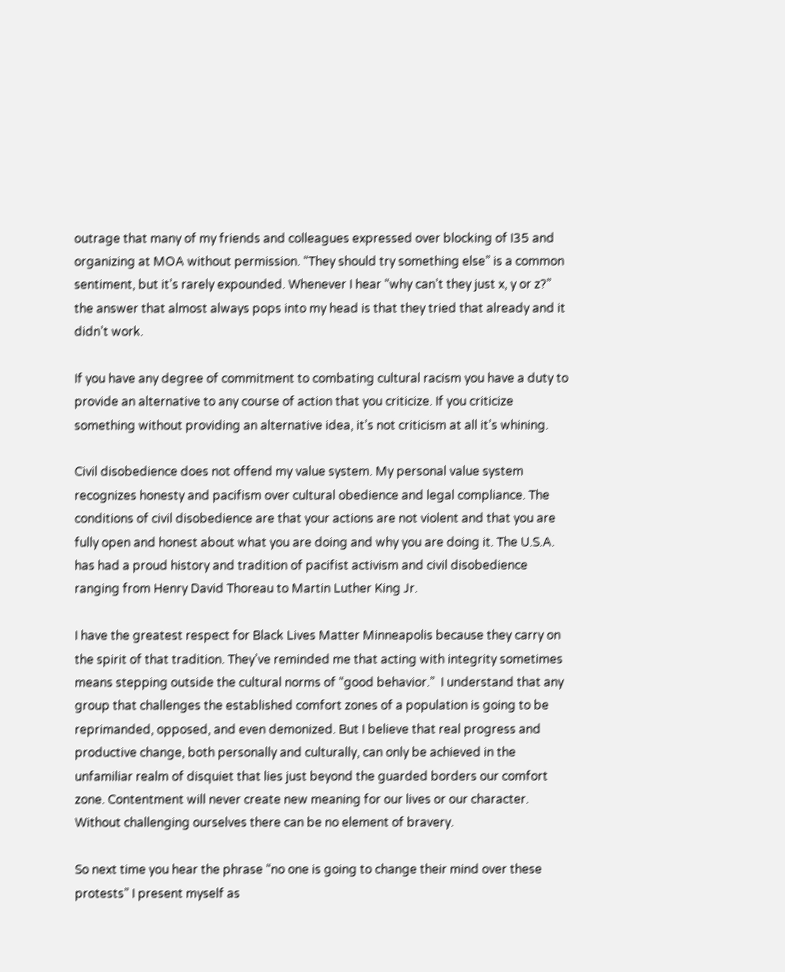outrage that many of my friends and colleagues expressed over blocking of I35 and organizing at MOA without permission. “They should try something else” is a common sentiment, but it’s rarely expounded. Whenever I hear “why can’t they just x, y or z?” the answer that almost always pops into my head is that they tried that already and it didn’t work.

If you have any degree of commitment to combating cultural racism you have a duty to provide an alternative to any course of action that you criticize. If you criticize something without providing an alternative idea, it’s not criticism at all it’s whining.

Civil disobedience does not offend my value system. My personal value system recognizes honesty and pacifism over cultural obedience and legal compliance. The conditions of civil disobedience are that your actions are not violent and that you are fully open and honest about what you are doing and why you are doing it. The U.S.A. has had a proud history and tradition of pacifist activism and civil disobedience ranging from Henry David Thoreau to Martin Luther King Jr.

I have the greatest respect for Black Lives Matter Minneapolis because they carry on the spirit of that tradition. They’ve reminded me that acting with integrity sometimes means stepping outside the cultural norms of “good behavior.”  I understand that any group that challenges the established comfort zones of a population is going to be reprimanded, opposed, and even demonized. But I believe that real progress and productive change, both personally and culturally, can only be achieved in the unfamiliar realm of disquiet that lies just beyond the guarded borders our comfort zone. Contentment will never create new meaning for our lives or our character. Without challenging ourselves there can be no element of bravery.

So next time you hear the phrase “no one is going to change their mind over these protests” I present myself as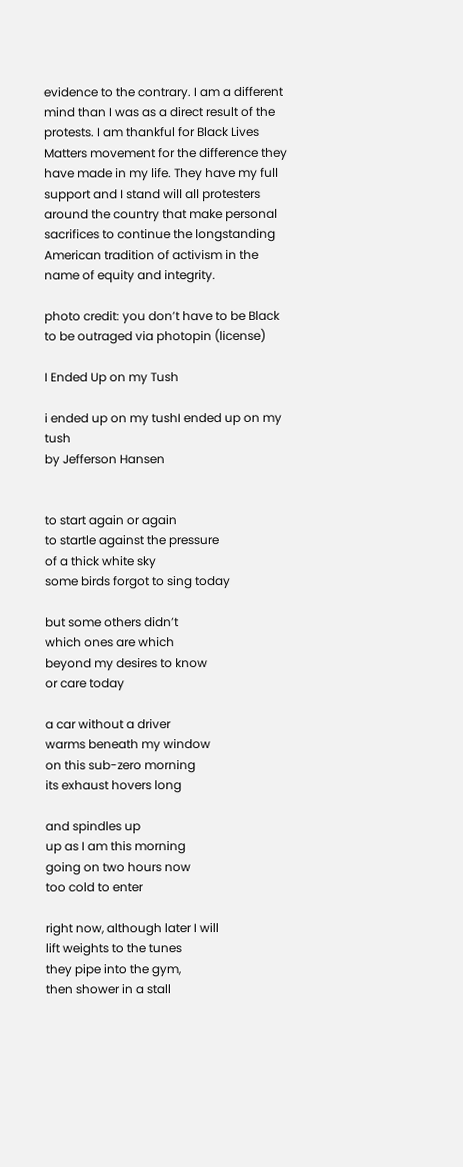evidence to the contrary. I am a different mind than I was as a direct result of the protests. I am thankful for Black Lives Matters movement for the difference they have made in my life. They have my full support and I stand will all protesters around the country that make personal sacrifices to continue the longstanding American tradition of activism in the name of equity and integrity.

photo credit: you don’t have to be Black to be outraged via photopin (license)

I Ended Up on my Tush

i ended up on my tushI ended up on my tush
by Jefferson Hansen


to start again or again
to startle against the pressure
of a thick white sky
some birds forgot to sing today

but some others didn’t
which ones are which
beyond my desires to know
or care today

a car without a driver
warms beneath my window
on this sub-zero morning
its exhaust hovers long

and spindles up
up as I am this morning
going on two hours now
too cold to enter

right now, although later I will
lift weights to the tunes
they pipe into the gym,
then shower in a stall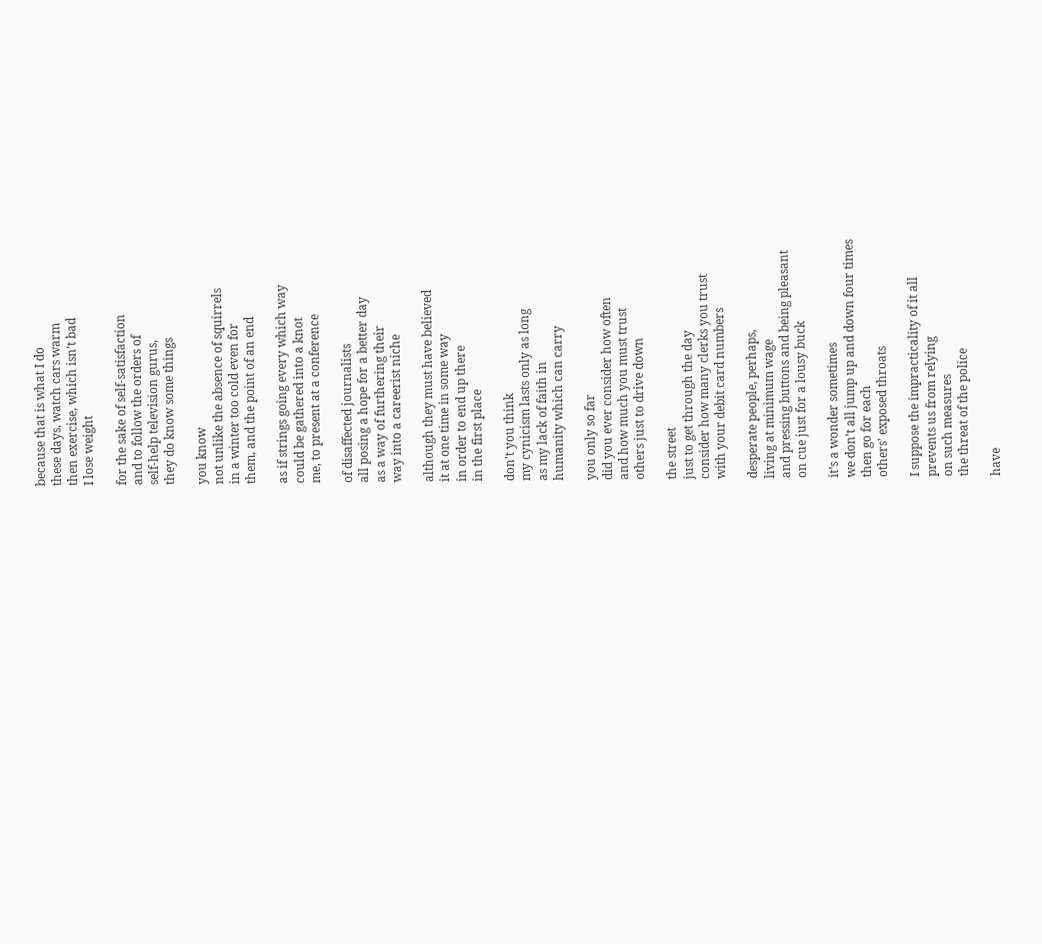because that is what I do
these days, watch cars warm
then exercise, which isn’t bad
I lose weight

for the sake of self-satisfaction
and to follow the orders of
self-help television gurus,
they do know some things

you know
not unlike the absence of squirrels
in a winter too cold even for
them, and the point of an end

as if strings going every which way
could be gathered into a knot
me, to present at a conference

of disaffected journalists
all posing a hope for a better day
as a way of furthering their
way into a careerist niche

although they must have believed
it at one time in some way
in order to end up there
in the first place

don’t you think
my cynicism lasts only as long
as my lack of faith in
humanity which can carry

you only so far
did you ever consider how often
and how much you must trust
others just to drive down

the street
just to get through the day
consider how many clerks you trust
with your debit card numbers

desperate people, perhaps,
living at minimum wage
and pressing buttons and being pleasant
on cue just for a lousy buck

it’s a wonder sometimes
we don’t all jump up and down four times
then go for each
others’ exposed throats

I suppose the impracticality of it all
prevents us from relying
on such measures
the threat of the police

have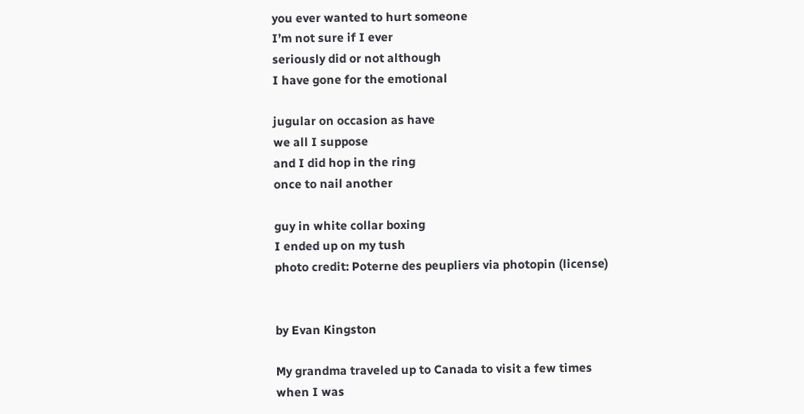you ever wanted to hurt someone
I’m not sure if I ever
seriously did or not although
I have gone for the emotional

jugular on occasion as have
we all I suppose
and I did hop in the ring
once to nail another

guy in white collar boxing
I ended up on my tush
photo credit: Poterne des peupliers via photopin (license)


by Evan Kingston

My grandma traveled up to Canada to visit a few times when I was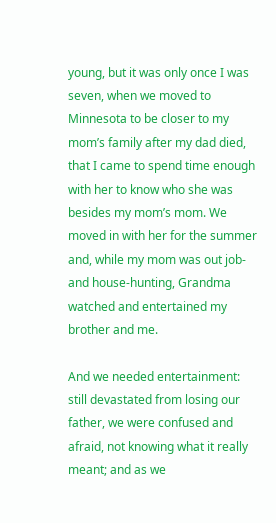young, but it was only once I was seven, when we moved to Minnesota to be closer to my mom’s family after my dad died, that I came to spend time enough with her to know who she was besides my mom’s mom. We moved in with her for the summer and, while my mom was out job- and house-hunting, Grandma watched and entertained my brother and me.

And we needed entertainment: still devastated from losing our father, we were confused and afraid, not knowing what it really meant; and as we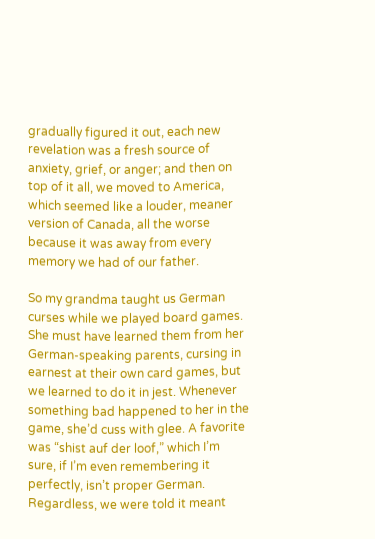gradually figured it out, each new revelation was a fresh source of anxiety, grief, or anger; and then on top of it all, we moved to America, which seemed like a louder, meaner version of Canada, all the worse because it was away from every memory we had of our father.

So my grandma taught us German curses while we played board games. She must have learned them from her German-speaking parents, cursing in earnest at their own card games, but we learned to do it in jest. Whenever something bad happened to her in the game, she’d cuss with glee. A favorite was “shist auf der loof,” which I’m sure, if I’m even remembering it perfectly, isn’t proper German. Regardless, we were told it meant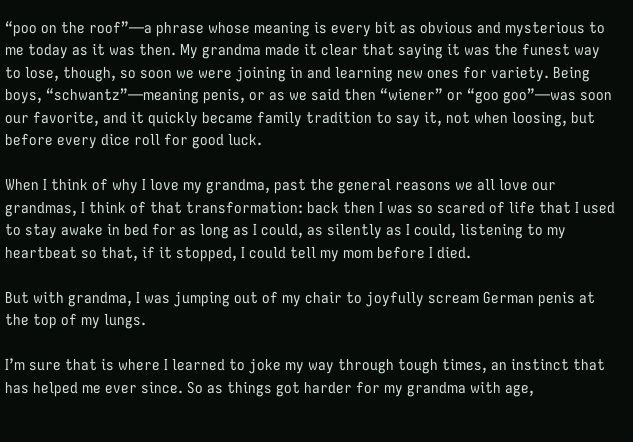“poo on the roof”—a phrase whose meaning is every bit as obvious and mysterious to me today as it was then. My grandma made it clear that saying it was the funest way to lose, though, so soon we were joining in and learning new ones for variety. Being boys, “schwantz”—meaning penis, or as we said then “wiener” or “goo goo”—was soon our favorite, and it quickly became family tradition to say it, not when loosing, but before every dice roll for good luck.

When I think of why I love my grandma, past the general reasons we all love our grandmas, I think of that transformation: back then I was so scared of life that I used to stay awake in bed for as long as I could, as silently as I could, listening to my heartbeat so that, if it stopped, I could tell my mom before I died.

But with grandma, I was jumping out of my chair to joyfully scream German penis at the top of my lungs.

I’m sure that is where I learned to joke my way through tough times, an instinct that has helped me ever since. So as things got harder for my grandma with age,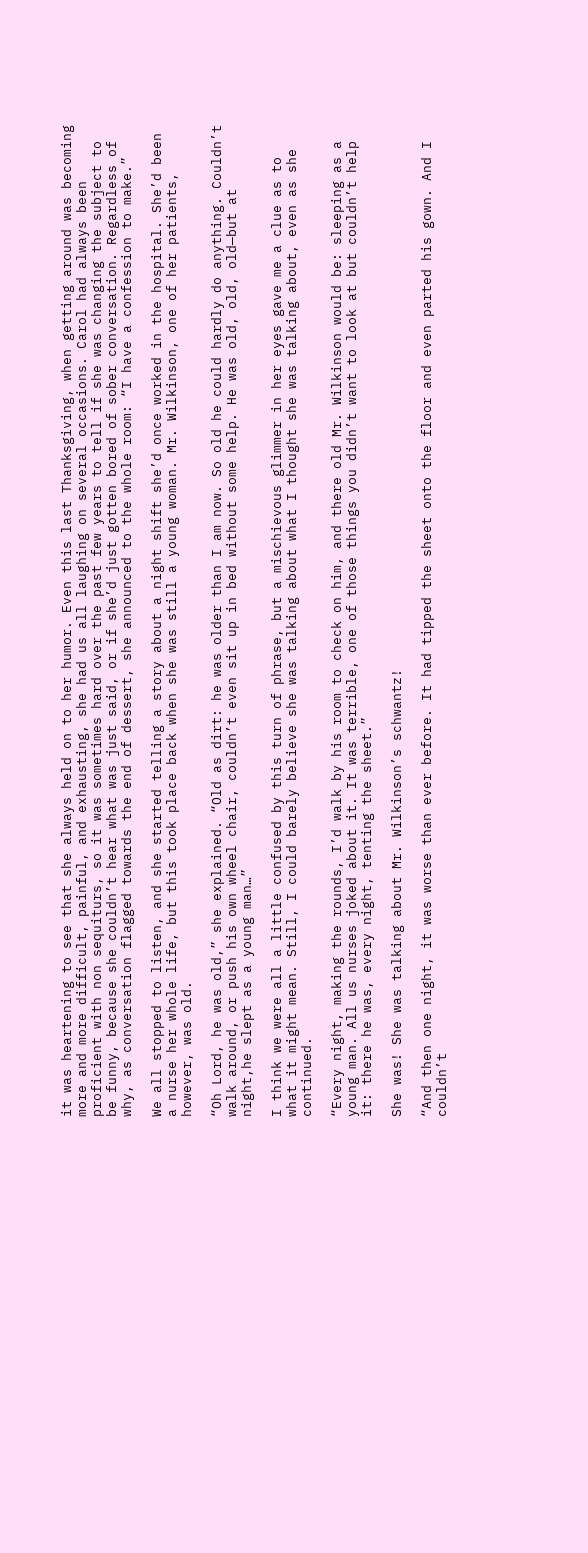it was heartening to see that she always held on to her humor. Even this last Thanksgiving, when getting around was becoming more and more difficult, painful, and exhausting, she had us all laughing on several occasions. Carol had always been proficient with non sequiturs, so it was sometimes hard over the past few years to tell if she was changing the subject to be funny, because she couldn’t hear what was just said, or if she’d just gotten bored of sober conversation. Regardless of why, as conversation flagged towards the end of dessert, she announced to the whole room: “I have a confession to make.”

We all stopped to listen, and she started telling a story about a night shift she’d once worked in the hospital. She’d been a nurse her whole life, but this took place back when she was still a young woman. Mr. Wilkinson, one of her patients, however, was old.

“Oh Lord, he was old,” she explained. “Old as dirt: he was older than I am now. So old he could hardly do anything. Couldn’t walk around, or push his own wheel chair, couldn’t even sit up in bed without some help. He was old, old, old—but at night,he slept as a young man…”

I think we were all a little confused by this turn of phrase, but a mischievous glimmer in her eyes gave me a clue as to what it might mean. Still, I could barely believe she was talking about what I thought she was talking about, even as she continued.

“Every night, making the rounds, I’d walk by his room to check on him, and there old Mr. Wilkinson would be: sleeping as a young man. All us nurses joked about it. It was terrible, one of those things you didn’t want to look at but couldn’t help it: there he was, every night, tenting the sheet.”

She was! She was talking about Mr. Wilkinson’s schwantz!

“And then one night, it was worse than ever before. It had tipped the sheet onto the floor and even parted his gown. And I couldn’t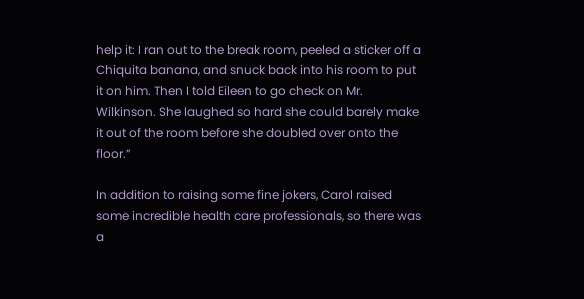help it: I ran out to the break room, peeled a sticker off a Chiquita banana, and snuck back into his room to put it on him. Then I told Eileen to go check on Mr. Wilkinson. She laughed so hard she could barely make it out of the room before she doubled over onto the floor.”

In addition to raising some fine jokers, Carol raised some incredible health care professionals, so there was a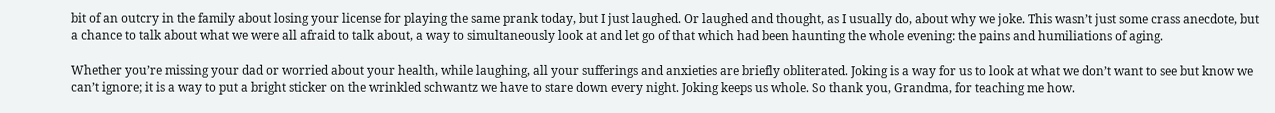bit of an outcry in the family about losing your license for playing the same prank today, but I just laughed. Or laughed and thought, as I usually do, about why we joke. This wasn’t just some crass anecdote, but a chance to talk about what we were all afraid to talk about, a way to simultaneously look at and let go of that which had been haunting the whole evening: the pains and humiliations of aging.

Whether you’re missing your dad or worried about your health, while laughing, all your sufferings and anxieties are briefly obliterated. Joking is a way for us to look at what we don’t want to see but know we can’t ignore; it is a way to put a bright sticker on the wrinkled schwantz we have to stare down every night. Joking keeps us whole. So thank you, Grandma, for teaching me how.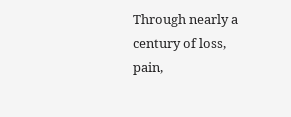Through nearly a century of loss, pain,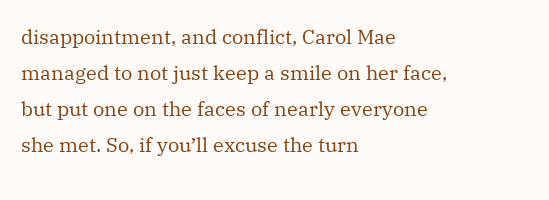disappointment, and conflict, Carol Mae managed to not just keep a smile on her face, but put one on the faces of nearly everyone she met. So, if you’ll excuse the turn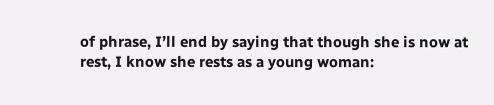of phrase, I’ll end by saying that though she is now at rest, I know she rests as a young woman: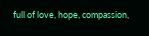full of love, hope, compassion,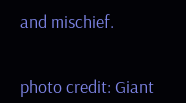and mischief.


photo credit: Giant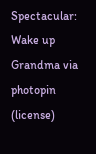Spectacular: Wake up Grandma via photopin (license)